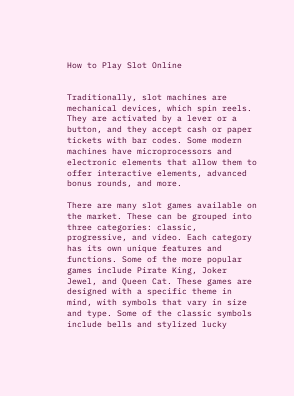How to Play Slot Online


Traditionally, slot machines are mechanical devices, which spin reels. They are activated by a lever or a button, and they accept cash or paper tickets with bar codes. Some modern machines have microprocessors and electronic elements that allow them to offer interactive elements, advanced bonus rounds, and more.

There are many slot games available on the market. These can be grouped into three categories: classic, progressive, and video. Each category has its own unique features and functions. Some of the more popular games include Pirate King, Joker Jewel, and Queen Cat. These games are designed with a specific theme in mind, with symbols that vary in size and type. Some of the classic symbols include bells and stylized lucky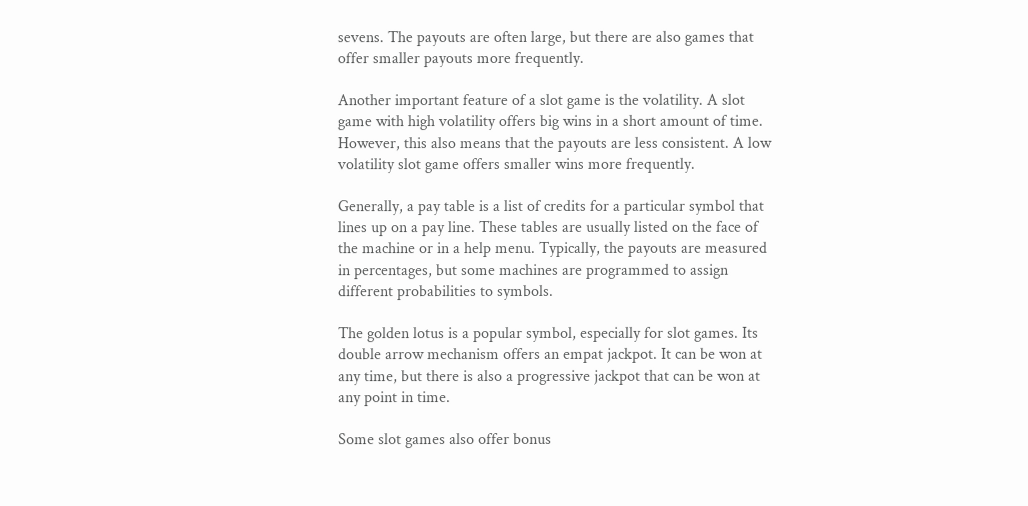sevens. The payouts are often large, but there are also games that offer smaller payouts more frequently.

Another important feature of a slot game is the volatility. A slot game with high volatility offers big wins in a short amount of time. However, this also means that the payouts are less consistent. A low volatility slot game offers smaller wins more frequently.

Generally, a pay table is a list of credits for a particular symbol that lines up on a pay line. These tables are usually listed on the face of the machine or in a help menu. Typically, the payouts are measured in percentages, but some machines are programmed to assign different probabilities to symbols.

The golden lotus is a popular symbol, especially for slot games. Its double arrow mechanism offers an empat jackpot. It can be won at any time, but there is also a progressive jackpot that can be won at any point in time.

Some slot games also offer bonus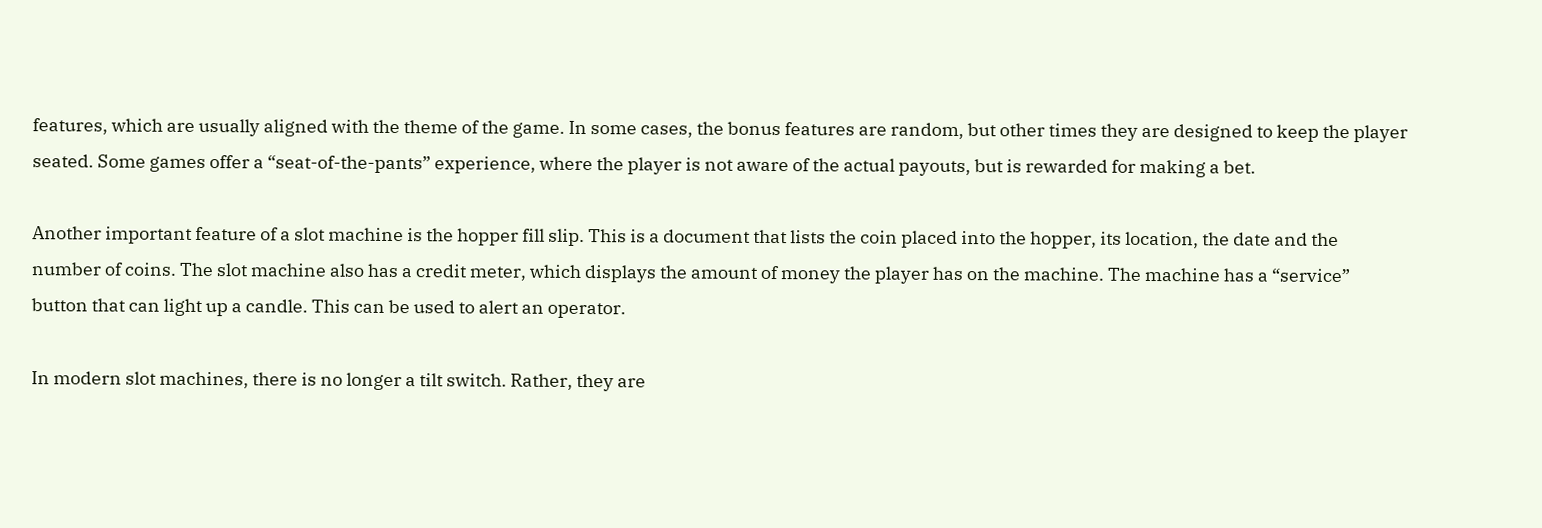features, which are usually aligned with the theme of the game. In some cases, the bonus features are random, but other times they are designed to keep the player seated. Some games offer a “seat-of-the-pants” experience, where the player is not aware of the actual payouts, but is rewarded for making a bet.

Another important feature of a slot machine is the hopper fill slip. This is a document that lists the coin placed into the hopper, its location, the date and the number of coins. The slot machine also has a credit meter, which displays the amount of money the player has on the machine. The machine has a “service” button that can light up a candle. This can be used to alert an operator.

In modern slot machines, there is no longer a tilt switch. Rather, they are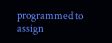programmed to assign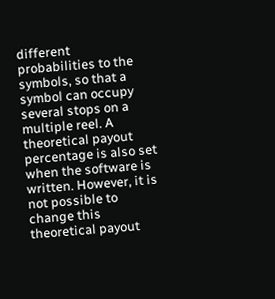different probabilities to the symbols, so that a symbol can occupy several stops on a multiple reel. A theoretical payout percentage is also set when the software is written. However, it is not possible to change this theoretical payout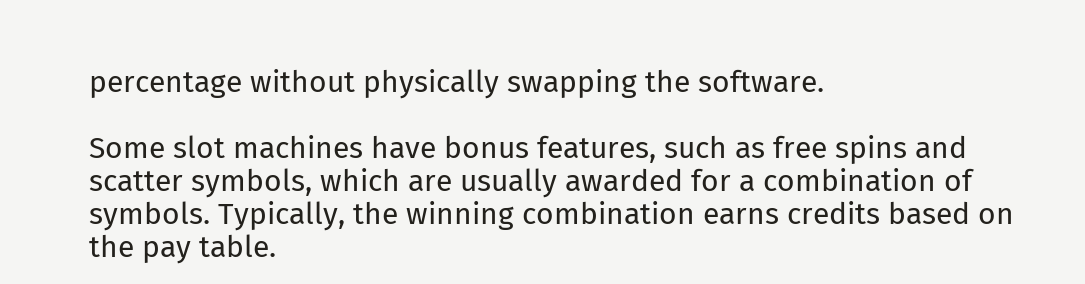percentage without physically swapping the software.

Some slot machines have bonus features, such as free spins and scatter symbols, which are usually awarded for a combination of symbols. Typically, the winning combination earns credits based on the pay table.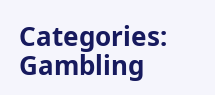Categories: Gambling